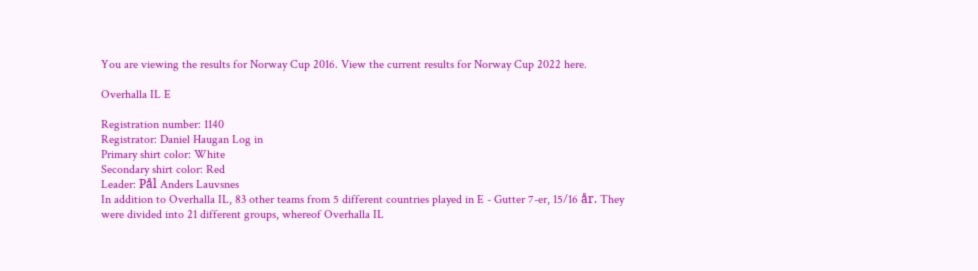You are viewing the results for Norway Cup 2016. View the current results for Norway Cup 2022 here.

Overhalla IL E

Registration number: 1140
Registrator: Daniel Haugan Log in
Primary shirt color: White
Secondary shirt color: Red
Leader: Pål Anders Lauvsnes
In addition to Overhalla IL, 83 other teams from 5 different countries played in E - Gutter 7-er, 15/16 år. They were divided into 21 different groups, whereof Overhalla IL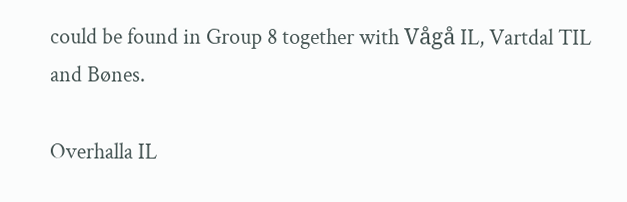could be found in Group 8 together with Vågå IL, Vartdal TIL and Bønes.

Overhalla IL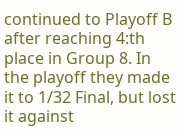continued to Playoff B after reaching 4:th place in Group 8. In the playoff they made it to 1/32 Final, but lost it against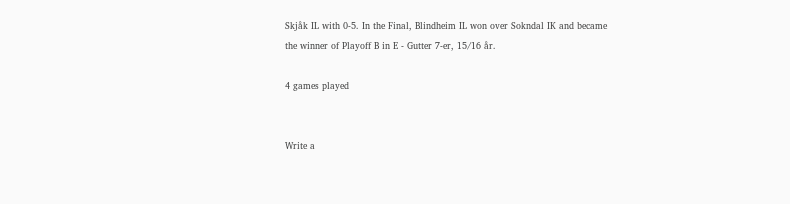Skjåk IL with 0-5. In the Final, Blindheim IL won over Sokndal IK and became the winner of Playoff B in E - Gutter 7-er, 15/16 år.

4 games played


Write a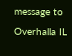message to Overhalla IL